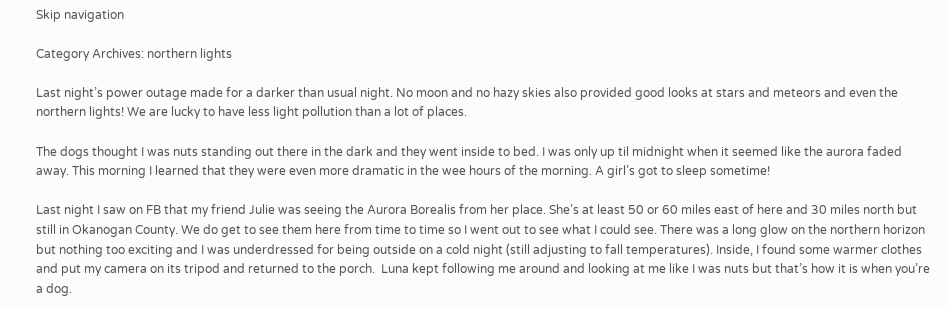Skip navigation

Category Archives: northern lights

Last night’s power outage made for a darker than usual night. No moon and no hazy skies also provided good looks at stars and meteors and even the northern lights! We are lucky to have less light pollution than a lot of places.

The dogs thought I was nuts standing out there in the dark and they went inside to bed. I was only up til midnight when it seemed like the aurora faded away. This morning I learned that they were even more dramatic in the wee hours of the morning. A girl’s got to sleep sometime!

Last night I saw on FB that my friend Julie was seeing the Aurora Borealis from her place. She’s at least 50 or 60 miles east of here and 30 miles north but still in Okanogan County. We do get to see them here from time to time so I went out to see what I could see. There was a long glow on the northern horizon but nothing too exciting and I was underdressed for being outside on a cold night (still adjusting to fall temperatures). Inside, I found some warmer clothes and put my camera on its tripod and returned to the porch.  Luna kept following me around and looking at me like I was nuts but that’s how it is when you’re a dog.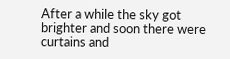After a while the sky got brighter and soon there were curtains and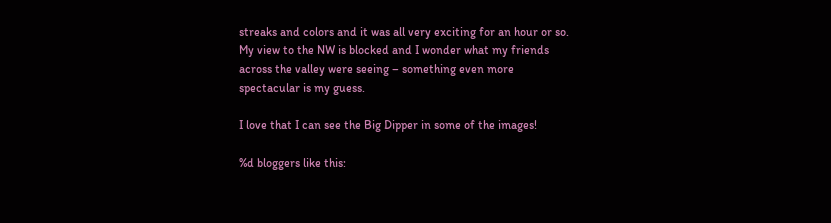streaks and colors and it was all very exciting for an hour or so. My view to the NW is blocked and I wonder what my friends across the valley were seeing – something even more spectacular is my guess.

I love that I can see the Big Dipper in some of the images!

%d bloggers like this: